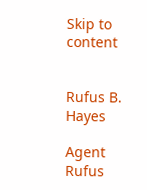Skip to content


Rufus B. Hayes

Agent Rufus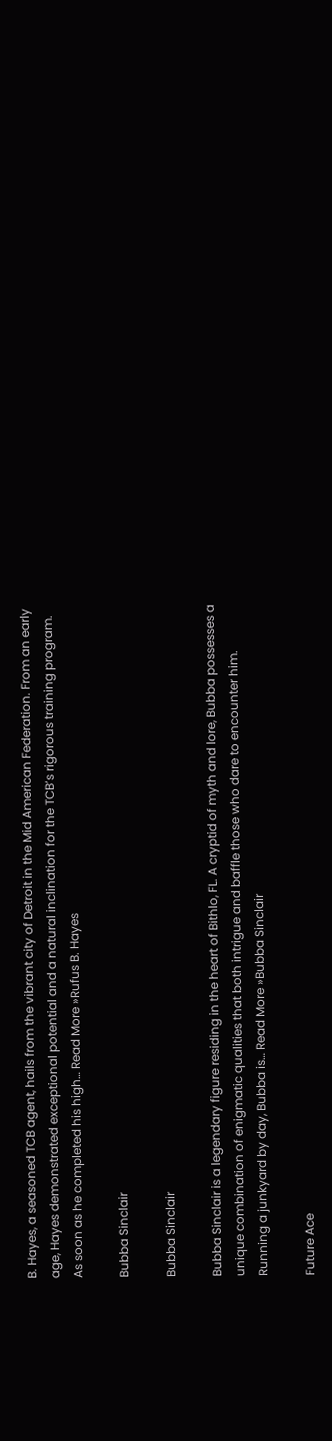B. Hayes, a seasoned TCB agent, hails from the vibrant city of Detroit in the Mid American Federation. From an early age, Hayes demonstrated exceptional potential and a natural inclination for the TCB’s rigorous training program. As soon as he completed his high… Read More »Rufus B. Hayes

Bubba Sinclair

Bubba Sinclair

Bubba Sinclair is a legendary figure residing in the heart of Bithlo, FL. A cryptid of myth and lore, Bubba possesses a unique combination of enigmatic qualities that both intrigue and baffle those who dare to encounter him. Running a junkyard by day, Bubba is… Read More »Bubba Sinclair

Future Ace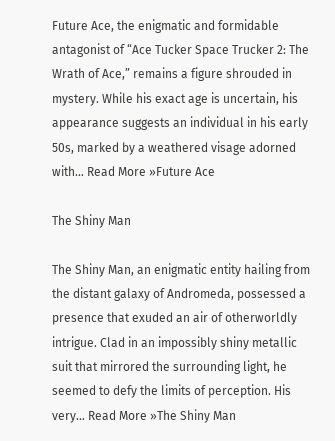Future Ace, the enigmatic and formidable antagonist of “Ace Tucker Space Trucker 2: The Wrath of Ace,” remains a figure shrouded in mystery. While his exact age is uncertain, his appearance suggests an individual in his early 50s, marked by a weathered visage adorned with… Read More »Future Ace

The Shiny Man

The Shiny Man, an enigmatic entity hailing from the distant galaxy of Andromeda, possessed a presence that exuded an air of otherworldly intrigue. Clad in an impossibly shiny metallic suit that mirrored the surrounding light, he seemed to defy the limits of perception. His very… Read More »The Shiny Man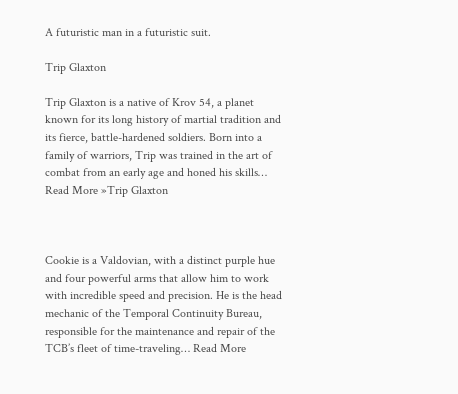A futuristic man in a futuristic suit.

Trip Glaxton

Trip Glaxton is a native of Krov 54, a planet known for its long history of martial tradition and its fierce, battle-hardened soldiers. Born into a family of warriors, Trip was trained in the art of combat from an early age and honed his skills… Read More »Trip Glaxton



Cookie is a Valdovian, with a distinct purple hue and four powerful arms that allow him to work with incredible speed and precision. He is the head mechanic of the Temporal Continuity Bureau, responsible for the maintenance and repair of the TCB’s fleet of time-traveling… Read More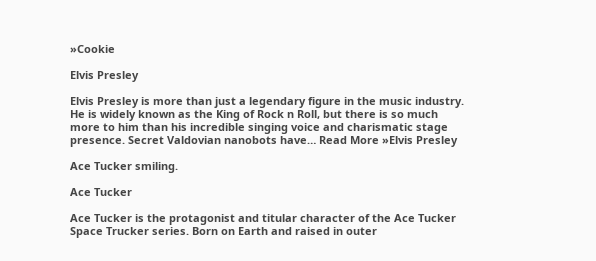»Cookie

Elvis Presley

Elvis Presley is more than just a legendary figure in the music industry. He is widely known as the King of Rock n Roll, but there is so much more to him than his incredible singing voice and charismatic stage presence. Secret Valdovian nanobots have… Read More »Elvis Presley

Ace Tucker smiling.

Ace Tucker

Ace Tucker is the protagonist and titular character of the Ace Tucker Space Trucker series. Born on Earth and raised in outer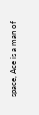space, Ace is a man of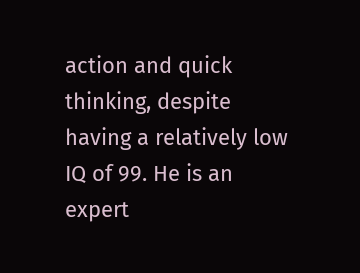action and quick thinking, despite having a relatively low IQ of 99. He is an expert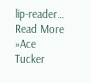lip-reader… Read More »Ace Tucker